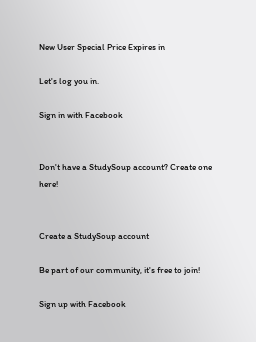New User Special Price Expires in

Let's log you in.

Sign in with Facebook


Don't have a StudySoup account? Create one here!


Create a StudySoup account

Be part of our community, it's free to join!

Sign up with Facebook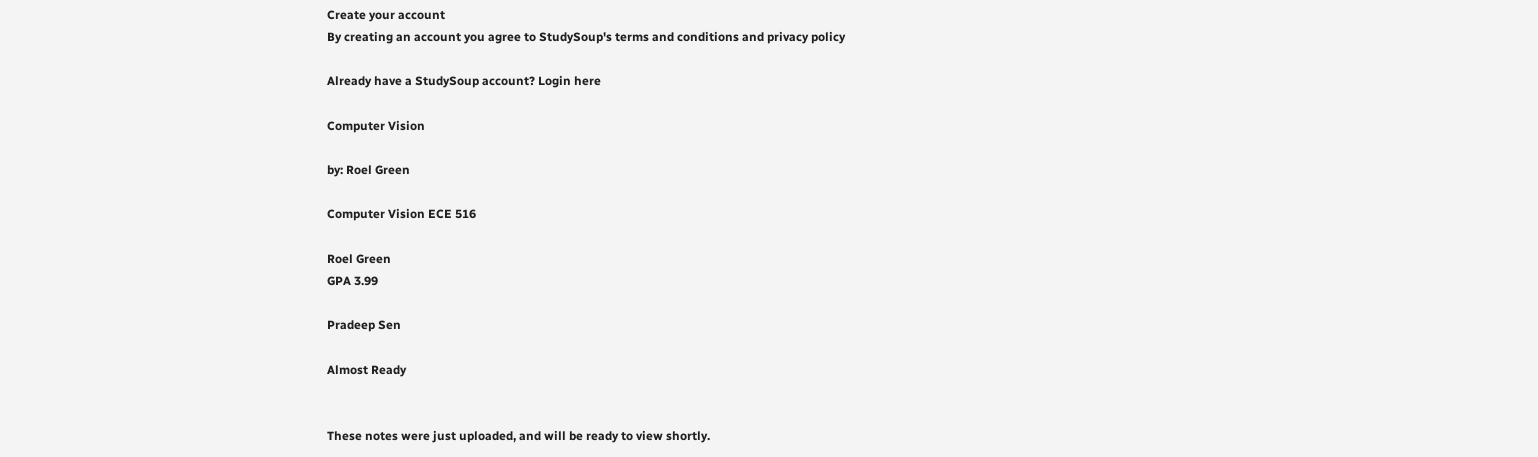Create your account
By creating an account you agree to StudySoup's terms and conditions and privacy policy

Already have a StudySoup account? Login here

Computer Vision

by: Roel Green

Computer Vision ECE 516

Roel Green
GPA 3.99

Pradeep Sen

Almost Ready


These notes were just uploaded, and will be ready to view shortly.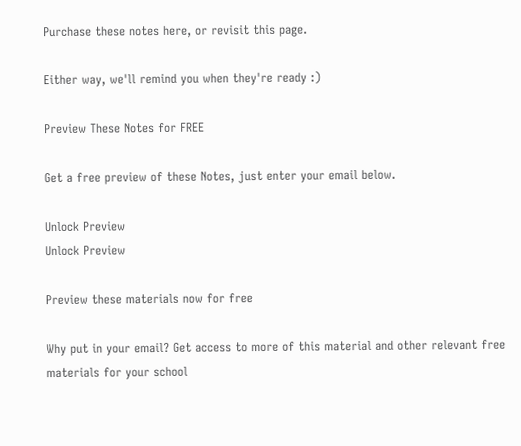Purchase these notes here, or revisit this page.

Either way, we'll remind you when they're ready :)

Preview These Notes for FREE

Get a free preview of these Notes, just enter your email below.

Unlock Preview
Unlock Preview

Preview these materials now for free

Why put in your email? Get access to more of this material and other relevant free materials for your school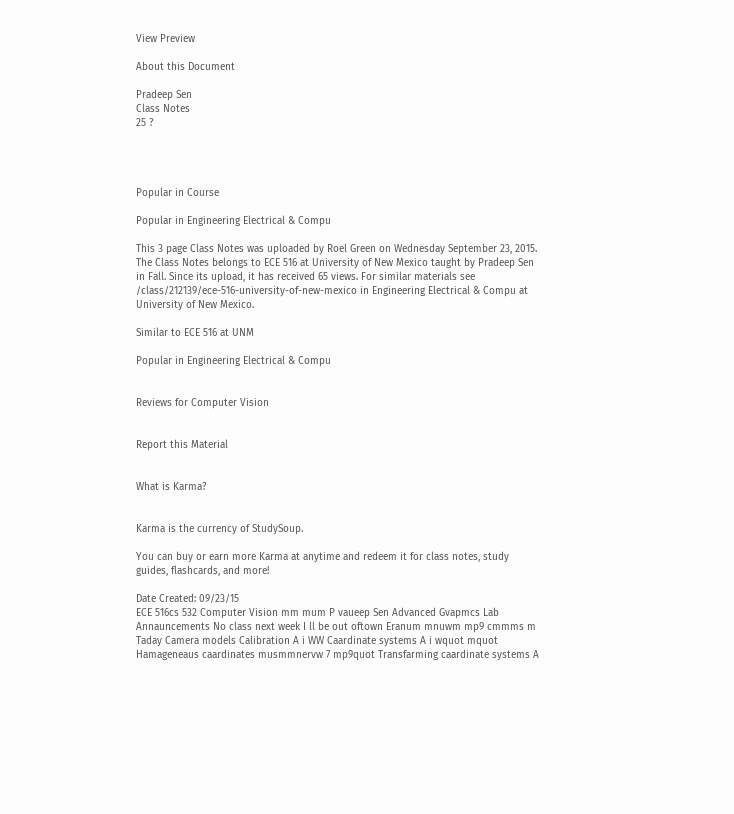View Preview

About this Document

Pradeep Sen
Class Notes
25 ?




Popular in Course

Popular in Engineering Electrical & Compu

This 3 page Class Notes was uploaded by Roel Green on Wednesday September 23, 2015. The Class Notes belongs to ECE 516 at University of New Mexico taught by Pradeep Sen in Fall. Since its upload, it has received 65 views. For similar materials see /class/212139/ece-516-university-of-new-mexico in Engineering Electrical & Compu at University of New Mexico.

Similar to ECE 516 at UNM

Popular in Engineering Electrical & Compu


Reviews for Computer Vision


Report this Material


What is Karma?


Karma is the currency of StudySoup.

You can buy or earn more Karma at anytime and redeem it for class notes, study guides, flashcards, and more!

Date Created: 09/23/15
ECE 516cs 532 Computer Vision mm mum P vaueep Sen Advanced Gvapmcs Lab Annauncements No class next week I ll be out oftown Eranum mnuwm mp9 cmmms m Taday Camera models Calibration A i WW Caardinate systems A i wquot mquot Hamageneaus caardinates musmmnervw 7 mp9quot Transfarming caardinate systems A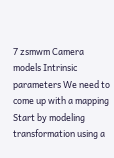7 zsmwm Camera models Intrinsic parameters We need to come up with a mapping Start by modeling transformation using a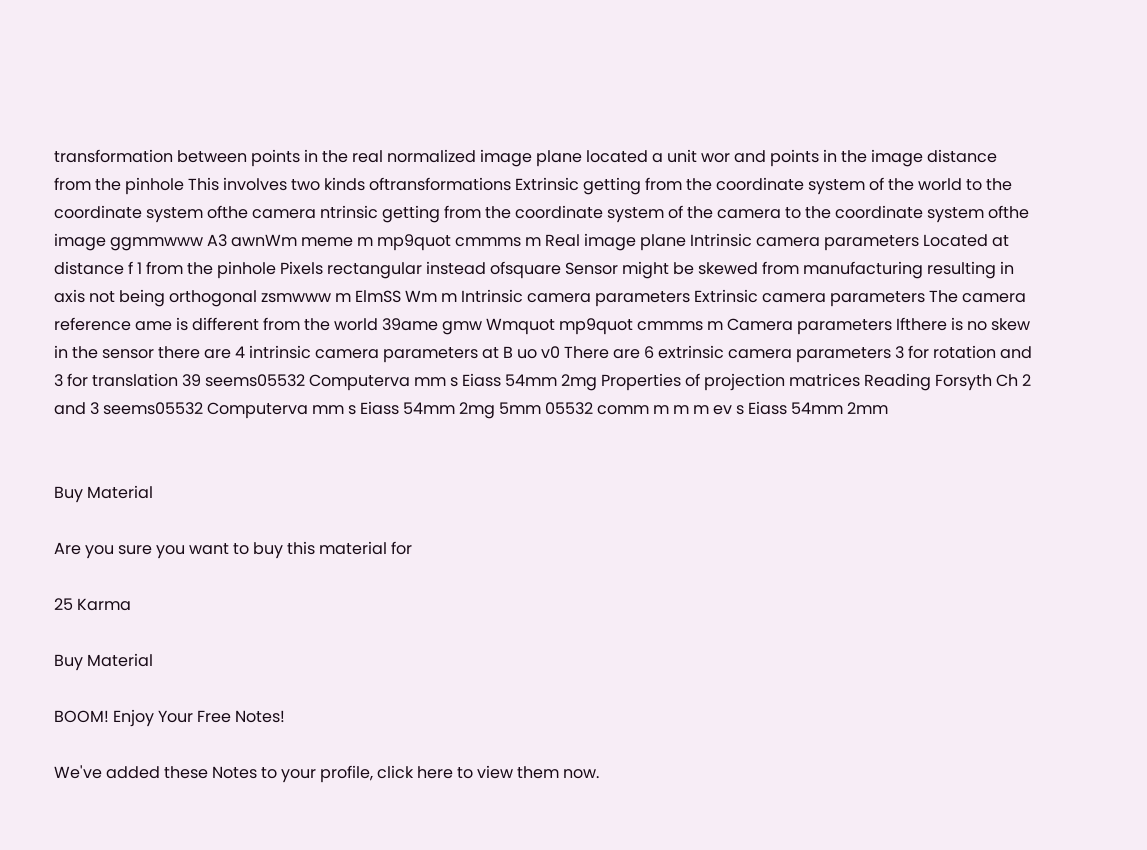transformation between points in the real normalized image plane located a unit wor and points in the image distance from the pinhole This involves two kinds oftransformations Extrinsic getting from the coordinate system of the world to the coordinate system ofthe camera ntrinsic getting from the coordinate system of the camera to the coordinate system ofthe image ggmmwww A3 awnWm meme m mp9quot cmmms m Real image plane Intrinsic camera parameters Located at distance f 1 from the pinhole Pixels rectangular instead ofsquare Sensor might be skewed from manufacturing resulting in axis not being orthogonal zsmwww m ElmSS Wm m Intrinsic camera parameters Extrinsic camera parameters The camera reference ame is different from the world 39ame gmw Wmquot mp9quot cmmms m Camera parameters Ifthere is no skew in the sensor there are 4 intrinsic camera parameters at B uo v0 There are 6 extrinsic camera parameters 3 for rotation and 3 for translation 39 seems05532 Computerva mm s Eiass 54mm 2mg Properties of projection matrices Reading Forsyth Ch 2 and 3 seems05532 Computerva mm s Eiass 54mm 2mg 5mm 05532 comm m m m ev s Eiass 54mm 2mm


Buy Material

Are you sure you want to buy this material for

25 Karma

Buy Material

BOOM! Enjoy Your Free Notes!

We've added these Notes to your profile, click here to view them now.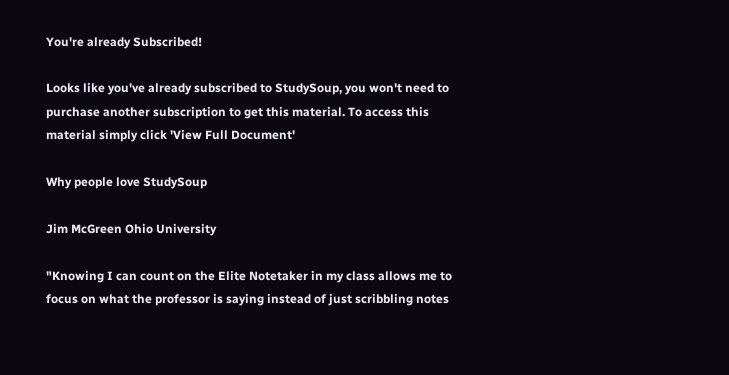You're already Subscribed!

Looks like you've already subscribed to StudySoup, you won't need to purchase another subscription to get this material. To access this material simply click 'View Full Document'

Why people love StudySoup

Jim McGreen Ohio University

"Knowing I can count on the Elite Notetaker in my class allows me to focus on what the professor is saying instead of just scribbling notes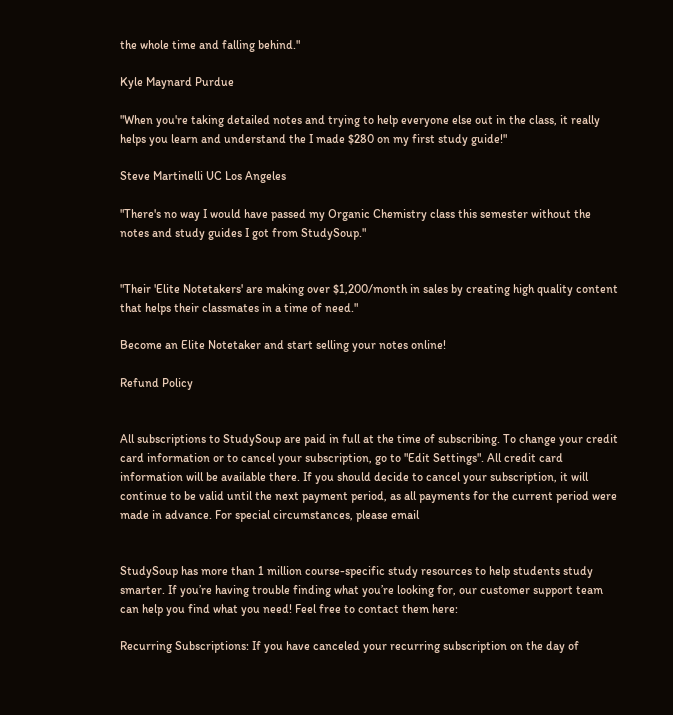the whole time and falling behind."

Kyle Maynard Purdue

"When you're taking detailed notes and trying to help everyone else out in the class, it really helps you learn and understand the I made $280 on my first study guide!"

Steve Martinelli UC Los Angeles

"There's no way I would have passed my Organic Chemistry class this semester without the notes and study guides I got from StudySoup."


"Their 'Elite Notetakers' are making over $1,200/month in sales by creating high quality content that helps their classmates in a time of need."

Become an Elite Notetaker and start selling your notes online!

Refund Policy


All subscriptions to StudySoup are paid in full at the time of subscribing. To change your credit card information or to cancel your subscription, go to "Edit Settings". All credit card information will be available there. If you should decide to cancel your subscription, it will continue to be valid until the next payment period, as all payments for the current period were made in advance. For special circumstances, please email


StudySoup has more than 1 million course-specific study resources to help students study smarter. If you’re having trouble finding what you’re looking for, our customer support team can help you find what you need! Feel free to contact them here:

Recurring Subscriptions: If you have canceled your recurring subscription on the day of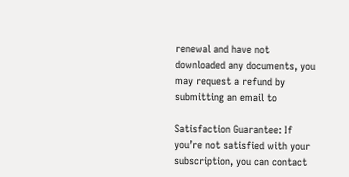renewal and have not downloaded any documents, you may request a refund by submitting an email to

Satisfaction Guarantee: If you’re not satisfied with your subscription, you can contact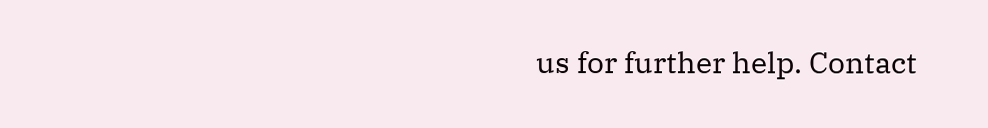us for further help. Contact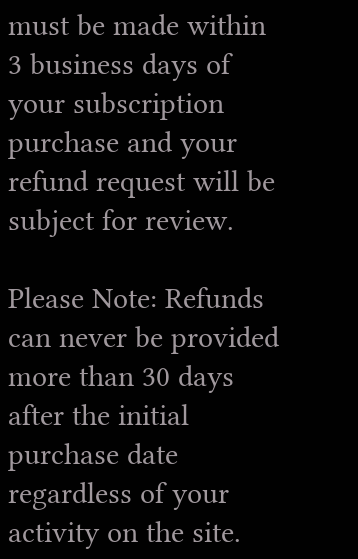must be made within 3 business days of your subscription purchase and your refund request will be subject for review.

Please Note: Refunds can never be provided more than 30 days after the initial purchase date regardless of your activity on the site.